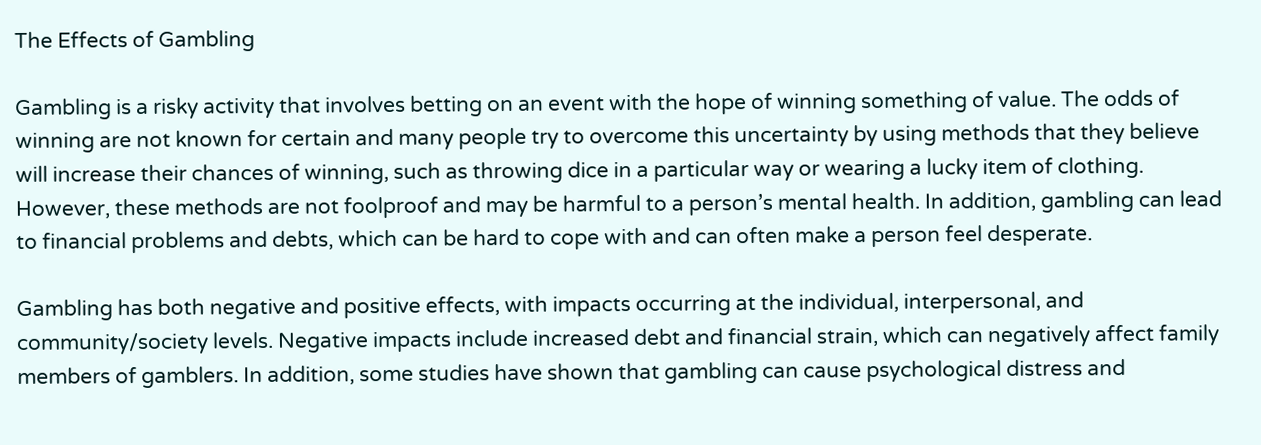The Effects of Gambling

Gambling is a risky activity that involves betting on an event with the hope of winning something of value. The odds of winning are not known for certain and many people try to overcome this uncertainty by using methods that they believe will increase their chances of winning, such as throwing dice in a particular way or wearing a lucky item of clothing. However, these methods are not foolproof and may be harmful to a person’s mental health. In addition, gambling can lead to financial problems and debts, which can be hard to cope with and can often make a person feel desperate.

Gambling has both negative and positive effects, with impacts occurring at the individual, interpersonal, and community/society levels. Negative impacts include increased debt and financial strain, which can negatively affect family members of gamblers. In addition, some studies have shown that gambling can cause psychological distress and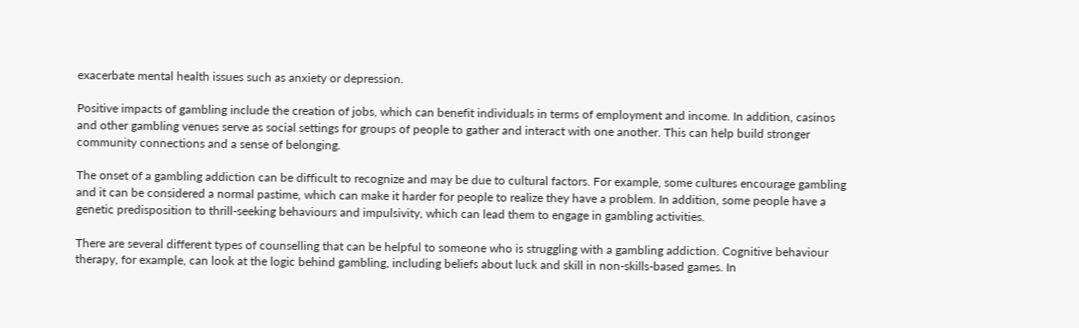exacerbate mental health issues such as anxiety or depression.

Positive impacts of gambling include the creation of jobs, which can benefit individuals in terms of employment and income. In addition, casinos and other gambling venues serve as social settings for groups of people to gather and interact with one another. This can help build stronger community connections and a sense of belonging.

The onset of a gambling addiction can be difficult to recognize and may be due to cultural factors. For example, some cultures encourage gambling and it can be considered a normal pastime, which can make it harder for people to realize they have a problem. In addition, some people have a genetic predisposition to thrill-seeking behaviours and impulsivity, which can lead them to engage in gambling activities.

There are several different types of counselling that can be helpful to someone who is struggling with a gambling addiction. Cognitive behaviour therapy, for example, can look at the logic behind gambling, including beliefs about luck and skill in non-skills-based games. In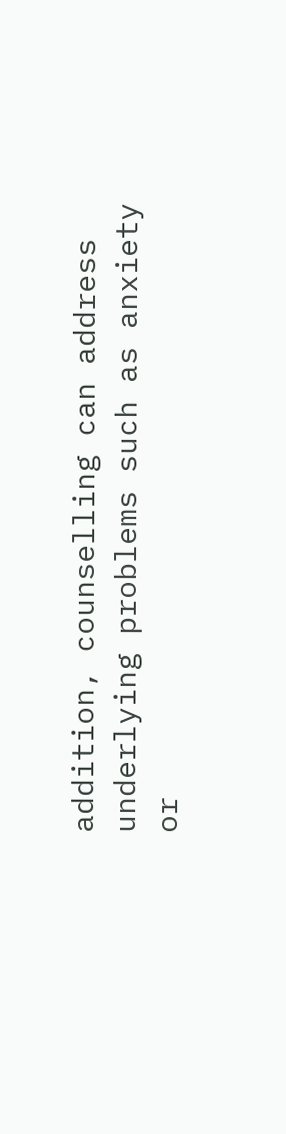addition, counselling can address underlying problems such as anxiety or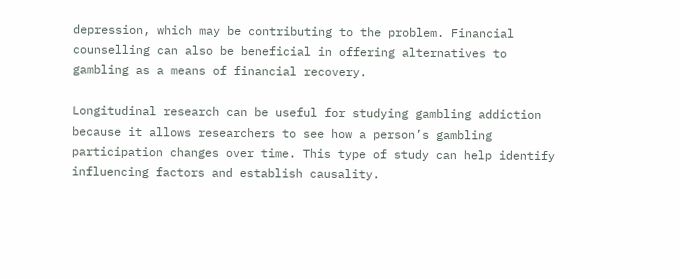depression, which may be contributing to the problem. Financial counselling can also be beneficial in offering alternatives to gambling as a means of financial recovery.

Longitudinal research can be useful for studying gambling addiction because it allows researchers to see how a person’s gambling participation changes over time. This type of study can help identify influencing factors and establish causality.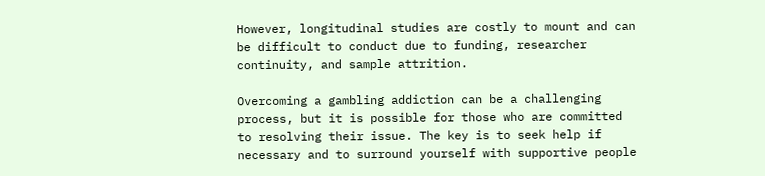However, longitudinal studies are costly to mount and can be difficult to conduct due to funding, researcher continuity, and sample attrition.

Overcoming a gambling addiction can be a challenging process, but it is possible for those who are committed to resolving their issue. The key is to seek help if necessary and to surround yourself with supportive people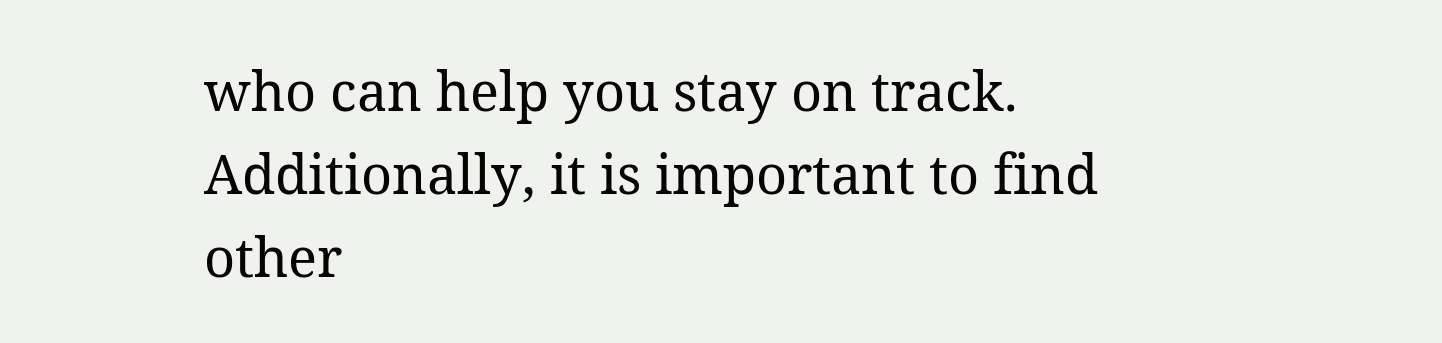who can help you stay on track. Additionally, it is important to find other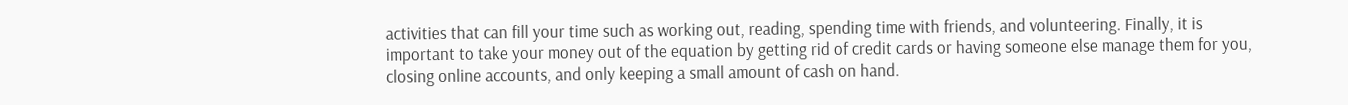activities that can fill your time such as working out, reading, spending time with friends, and volunteering. Finally, it is important to take your money out of the equation by getting rid of credit cards or having someone else manage them for you, closing online accounts, and only keeping a small amount of cash on hand.